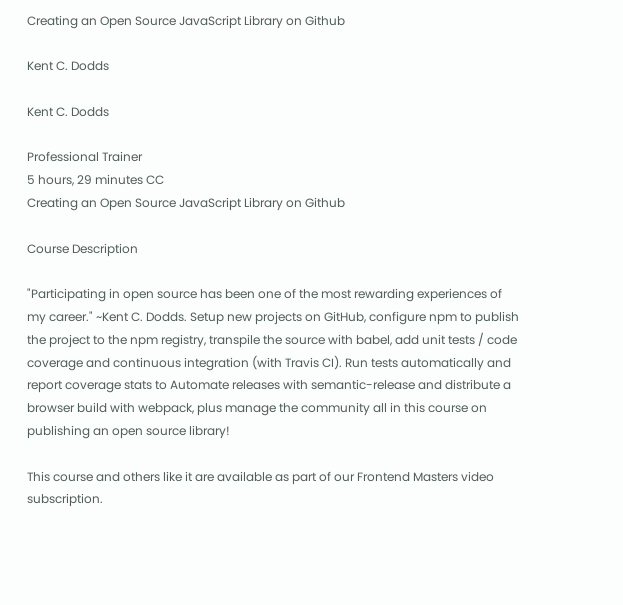Creating an Open Source JavaScript Library on Github

Kent C. Dodds

Kent C. Dodds

Professional Trainer
5 hours, 29 minutes CC
Creating an Open Source JavaScript Library on Github

Course Description

"Participating in open source has been one of the most rewarding experiences of my career." ~Kent C. Dodds. Setup new projects on GitHub, configure npm to publish the project to the npm registry, transpile the source with babel, add unit tests / code coverage and continuous integration (with Travis CI). Run tests automatically and report coverage stats to Automate releases with semantic-release and distribute a browser build with webpack, plus manage the community all in this course on publishing an open source library!

This course and others like it are available as part of our Frontend Masters video subscription.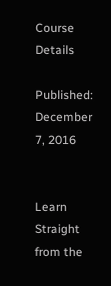Course Details

Published: December 7, 2016


Learn Straight from the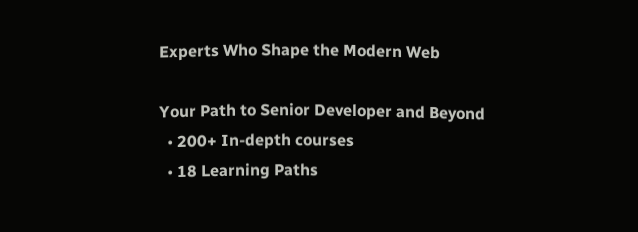Experts Who Shape the Modern Web

Your Path to Senior Developer and Beyond
  • 200+ In-depth courses
  • 18 Learning Paths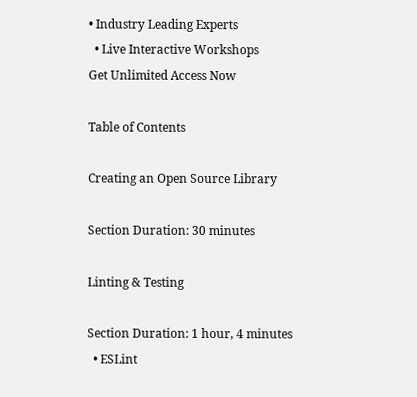• Industry Leading Experts
  • Live Interactive Workshops
Get Unlimited Access Now

Table of Contents

Creating an Open Source Library

Section Duration: 30 minutes

Linting & Testing

Section Duration: 1 hour, 4 minutes
  • ESLint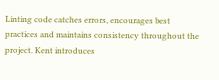Linting code catches errors, encourages best practices and maintains consistency throughout the project. Kent introduces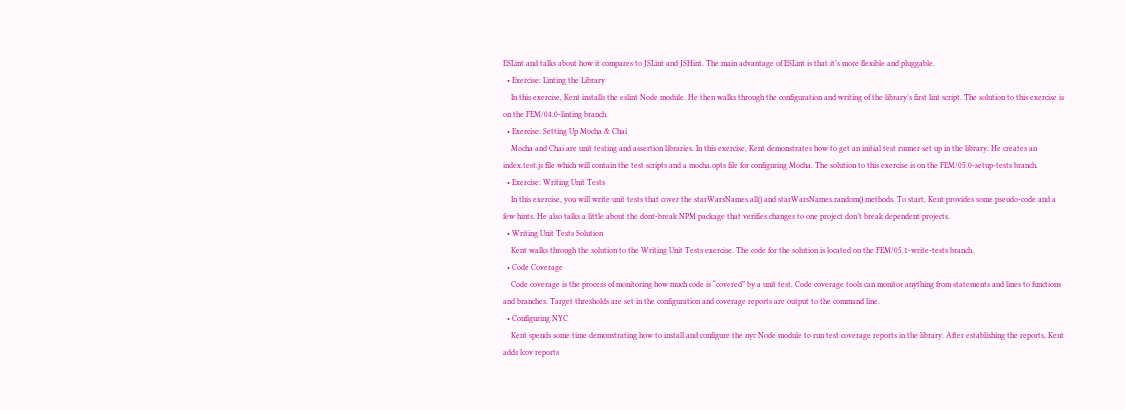ESLint and talks about how it compares to JSLint and JSHint. The main advantage of ESLint is that it’s more flexible and pluggable.
  • Exercise: Linting the Library
    In this exercise, Kent installs the eslint Node module. He then walks through the configuration and writing of the library’s first lint script. The solution to this exercise is on the FEM/04.0-linting branch.
  • Exercise: Setting Up Mocha & Chai
    Mocha and Chai are unit testing and assertion libraries. In this exercise, Kent demonstrates how to get an initial test runner set up in the library. He creates an index.test.js file which will contain the test scripts and a mocha.opts file for configuring Mocha. The solution to this exercise is on the FEM/05.0-setup-tests branch.
  • Exercise: Writing Unit Tests
    In this exercise, you will write unit tests that cover the starWarsNames.all() and starWarsNames.random() methods. To start, Kent provides some pseudo-code and a few hints. He also talks a little about the dont-break NPM package that verifies changes to one project don’t break dependent projects.
  • Writing Unit Tests Solution
    Kent walks through the solution to the Writing Unit Tests exercise. The code for the solution is located on the FEM/05.1-write-tests branch.
  • Code Coverage
    Code coverage is the process of monitoring how much code is “covered” by a unit test. Code coverage tools can monitor anything from statements and lines to functions and branches. Target thresholds are set in the configuration and coverage reports are output to the command line.
  • Configuring NYC
    Kent spends some time demonstrating how to install and configure the nyc Node module to run test coverage reports in the library. After establishing the reports, Kent adds lcov reports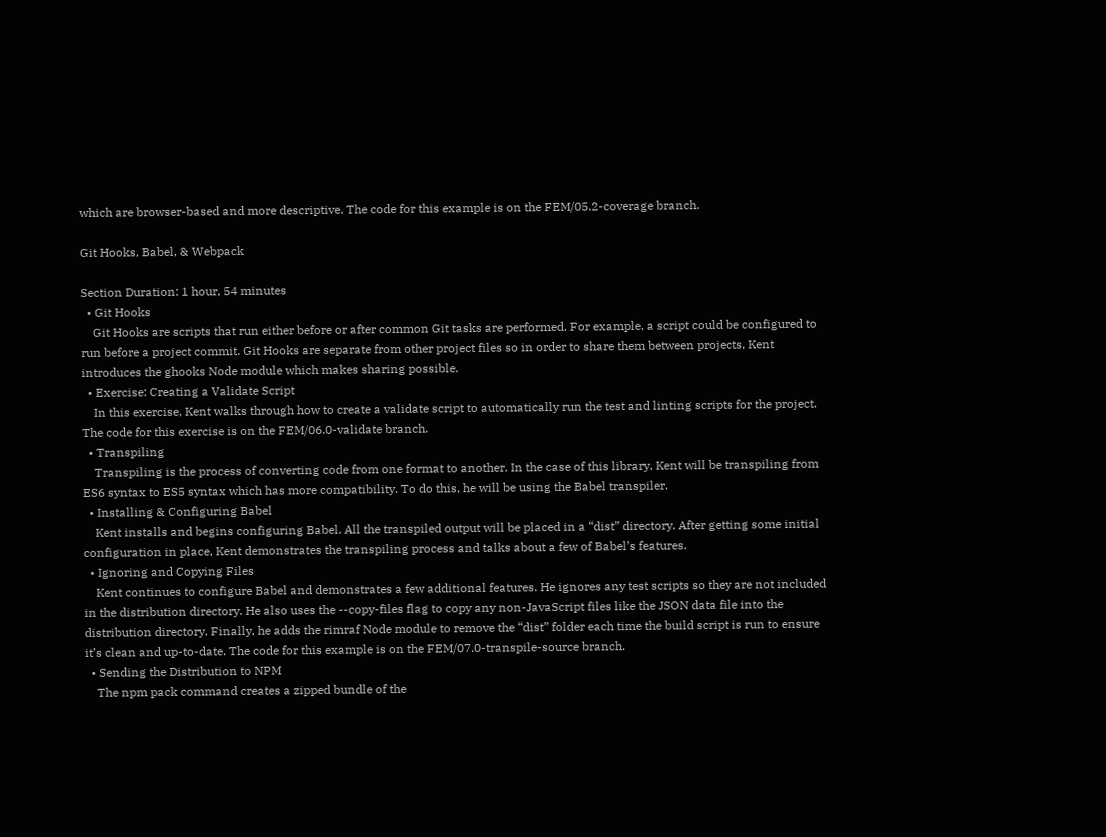which are browser-based and more descriptive. The code for this example is on the FEM/05.2-coverage branch.

Git Hooks, Babel, & Webpack

Section Duration: 1 hour, 54 minutes
  • Git Hooks
    Git Hooks are scripts that run either before or after common Git tasks are performed. For example, a script could be configured to run before a project commit. Git Hooks are separate from other project files so in order to share them between projects, Kent introduces the ghooks Node module which makes sharing possible.
  • Exercise: Creating a Validate Script
    In this exercise, Kent walks through how to create a validate script to automatically run the test and linting scripts for the project. The code for this exercise is on the FEM/06.0-validate branch.
  • Transpiling
    Transpiling is the process of converting code from one format to another. In the case of this library, Kent will be transpiling from ES6 syntax to ES5 syntax which has more compatibility. To do this, he will be using the Babel transpiler.
  • Installing & Configuring Babel
    Kent installs and begins configuring Babel. All the transpiled output will be placed in a “dist” directory. After getting some initial configuration in place, Kent demonstrates the transpiling process and talks about a few of Babel’s features.
  • Ignoring and Copying Files
    Kent continues to configure Babel and demonstrates a few additional features. He ignores any test scripts so they are not included in the distribution directory. He also uses the --copy-files flag to copy any non-JavaScript files like the JSON data file into the distribution directory. Finally, he adds the rimraf Node module to remove the “dist” folder each time the build script is run to ensure it’s clean and up-to-date. The code for this example is on the FEM/07.0-transpile-source branch.
  • Sending the Distribution to NPM
    The npm pack command creates a zipped bundle of the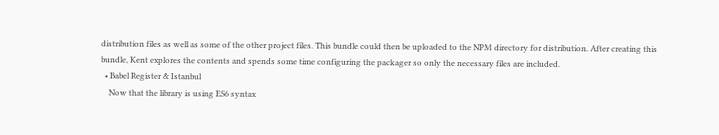distribution files as well as some of the other project files. This bundle could then be uploaded to the NPM directory for distribution. After creating this bundle, Kent explores the contents and spends some time configuring the packager so only the necessary files are included.
  • Babel Register & Istanbul
    Now that the library is using ES6 syntax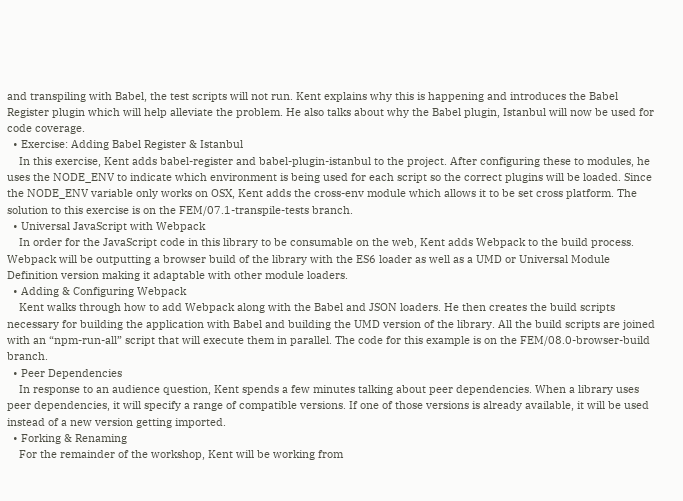and transpiling with Babel, the test scripts will not run. Kent explains why this is happening and introduces the Babel Register plugin which will help alleviate the problem. He also talks about why the Babel plugin, Istanbul will now be used for code coverage.
  • Exercise: Adding Babel Register & Istanbul
    In this exercise, Kent adds babel-register and babel-plugin-istanbul to the project. After configuring these to modules, he uses the NODE_ENV to indicate which environment is being used for each script so the correct plugins will be loaded. Since the NODE_ENV variable only works on OSX, Kent adds the cross-env module which allows it to be set cross platform. The solution to this exercise is on the FEM/07.1-transpile-tests branch.
  • Universal JavaScript with Webpack
    In order for the JavaScript code in this library to be consumable on the web, Kent adds Webpack to the build process. Webpack will be outputting a browser build of the library with the ES6 loader as well as a UMD or Universal Module Definition version making it adaptable with other module loaders.
  • Adding & Configuring Webpack
    Kent walks through how to add Webpack along with the Babel and JSON loaders. He then creates the build scripts necessary for building the application with Babel and building the UMD version of the library. All the build scripts are joined with an “npm-run-all” script that will execute them in parallel. The code for this example is on the FEM/08.0-browser-build branch.
  • Peer Dependencies
    In response to an audience question, Kent spends a few minutes talking about peer dependencies. When a library uses peer dependencies, it will specify a range of compatible versions. If one of those versions is already available, it will be used instead of a new version getting imported.
  • Forking & Renaming
    For the remainder of the workshop, Kent will be working from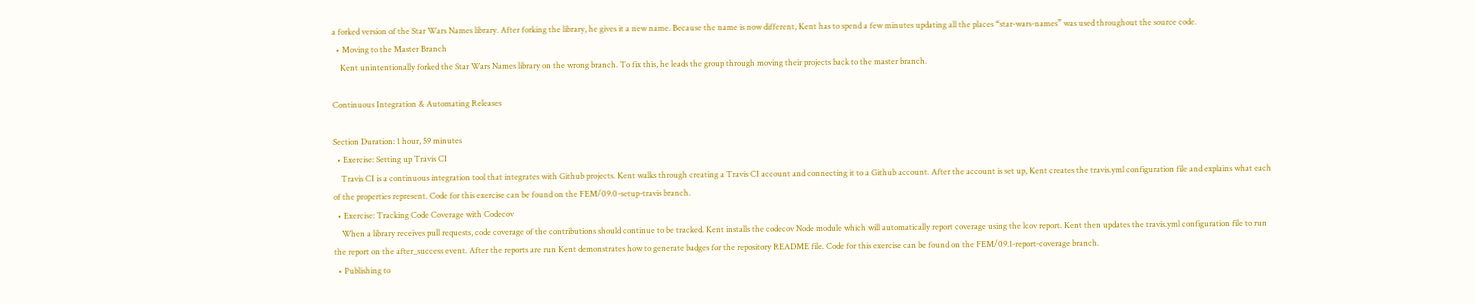a forked version of the Star Wars Names library. After forking the library, he gives it a new name. Because the name is now different, Kent has to spend a few minutes updating all the places “star-wars-names” was used throughout the source code.
  • Moving to the Master Branch
    Kent unintentionally forked the Star Wars Names library on the wrong branch. To fix this, he leads the group through moving their projects back to the master branch.

Continuous Integration & Automating Releases

Section Duration: 1 hour, 59 minutes
  • Exercise: Setting up Travis CI
    Travis CI is a continuous integration tool that integrates with Github projects. Kent walks through creating a Travis CI account and connecting it to a Github account. After the account is set up, Kent creates the travis.yml configuration file and explains what each of the properties represent. Code for this exercise can be found on the FEM/09.0-setup-travis branch.
  • Exercise: Tracking Code Coverage with Codecov
    When a library receives pull requests, code coverage of the contributions should continue to be tracked. Kent installs the codecov Node module which will automatically report coverage using the lcov report. Kent then updates the travis.yml configuration file to run the report on the after_success event. After the reports are run Kent demonstrates how to generate badges for the repository README file. Code for this exercise can be found on the FEM/09.1-report-coverage branch.
  • Publishing to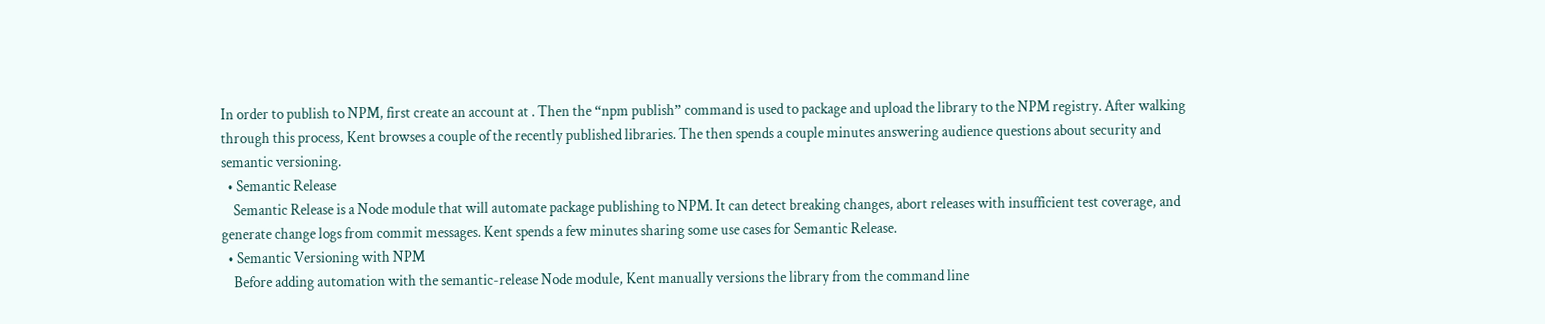In order to publish to NPM, first create an account at . Then the “npm publish” command is used to package and upload the library to the NPM registry. After walking through this process, Kent browses a couple of the recently published libraries. The then spends a couple minutes answering audience questions about security and semantic versioning.
  • Semantic Release
    Semantic Release is a Node module that will automate package publishing to NPM. It can detect breaking changes, abort releases with insufficient test coverage, and generate change logs from commit messages. Kent spends a few minutes sharing some use cases for Semantic Release.
  • Semantic Versioning with NPM
    Before adding automation with the semantic-release Node module, Kent manually versions the library from the command line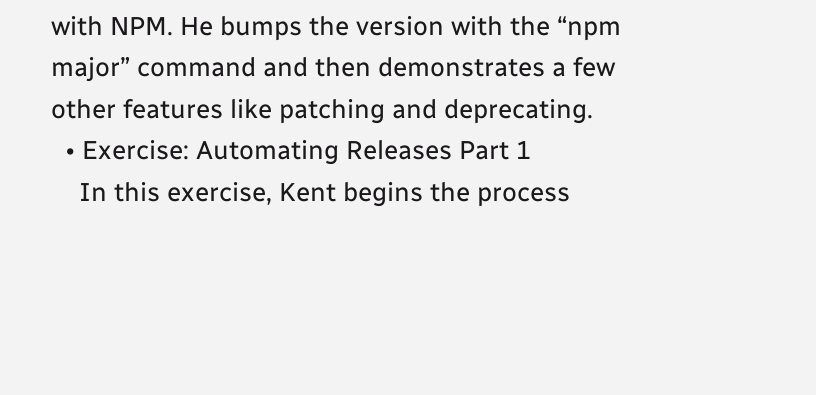with NPM. He bumps the version with the “npm major” command and then demonstrates a few other features like patching and deprecating.
  • Exercise: Automating Releases Part 1
    In this exercise, Kent begins the process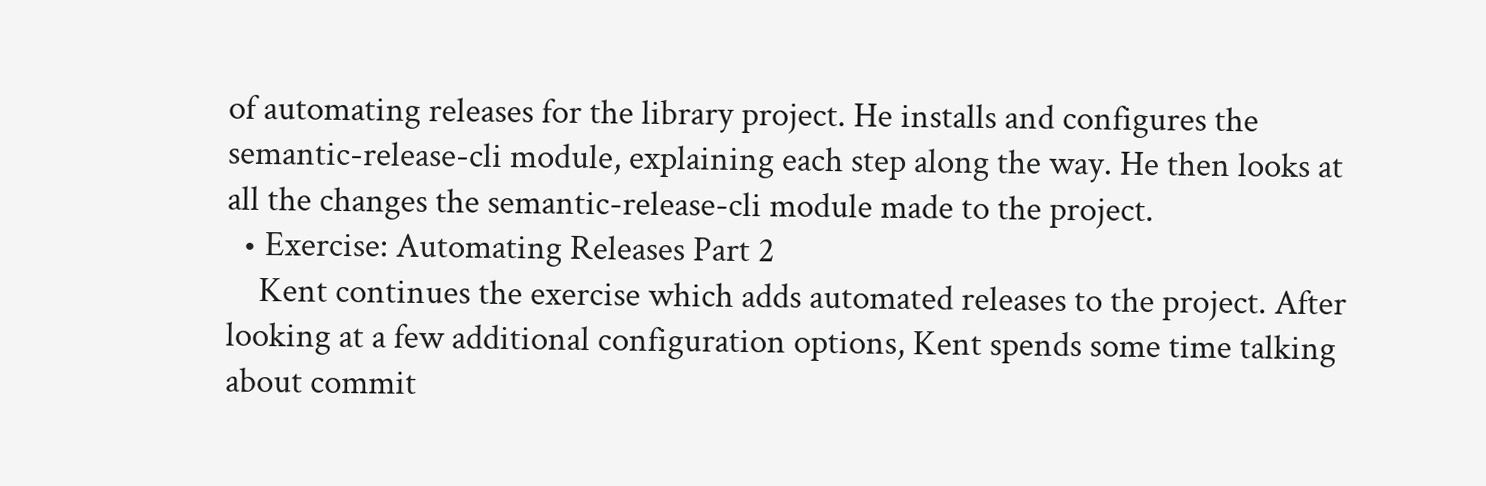of automating releases for the library project. He installs and configures the semantic-release-cli module, explaining each step along the way. He then looks at all the changes the semantic-release-cli module made to the project.
  • Exercise: Automating Releases Part 2
    Kent continues the exercise which adds automated releases to the project. After looking at a few additional configuration options, Kent spends some time talking about commit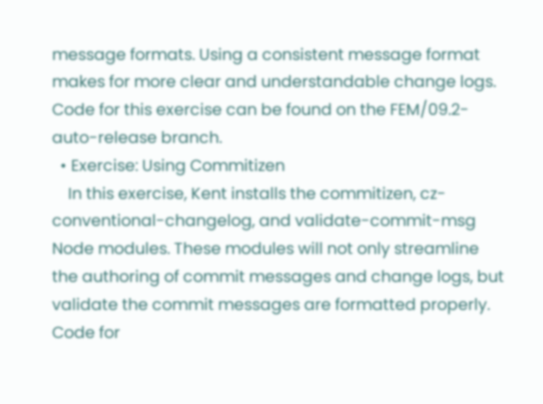message formats. Using a consistent message format makes for more clear and understandable change logs. Code for this exercise can be found on the FEM/09.2-auto-release branch.
  • Exercise: Using Commitizen
    In this exercise, Kent installs the commitizen, cz-conventional-changelog, and validate-commit-msg Node modules. These modules will not only streamline the authoring of commit messages and change logs, but validate the commit messages are formatted properly. Code for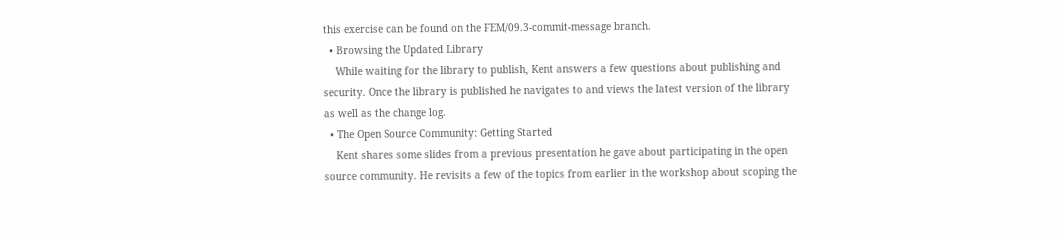this exercise can be found on the FEM/09.3-commit-message branch.
  • Browsing the Updated Library
    While waiting for the library to publish, Kent answers a few questions about publishing and security. Once the library is published he navigates to and views the latest version of the library as well as the change log.
  • The Open Source Community: Getting Started
    Kent shares some slides from a previous presentation he gave about participating in the open source community. He revisits a few of the topics from earlier in the workshop about scoping the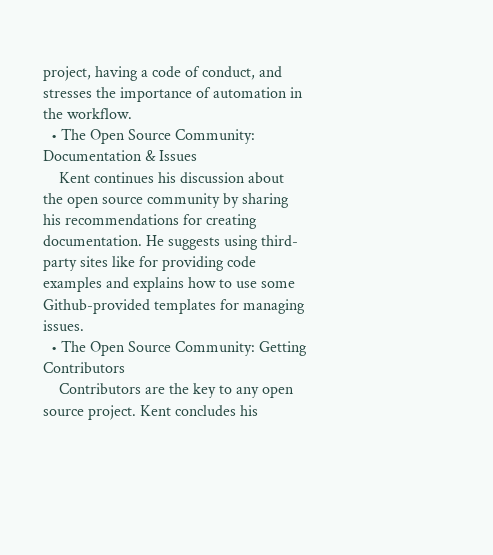project, having a code of conduct, and stresses the importance of automation in the workflow.
  • The Open Source Community: Documentation & Issues
    Kent continues his discussion about the open source community by sharing his recommendations for creating documentation. He suggests using third-party sites like for providing code examples and explains how to use some Github-provided templates for managing issues.
  • The Open Source Community: Getting Contributors
    Contributors are the key to any open source project. Kent concludes his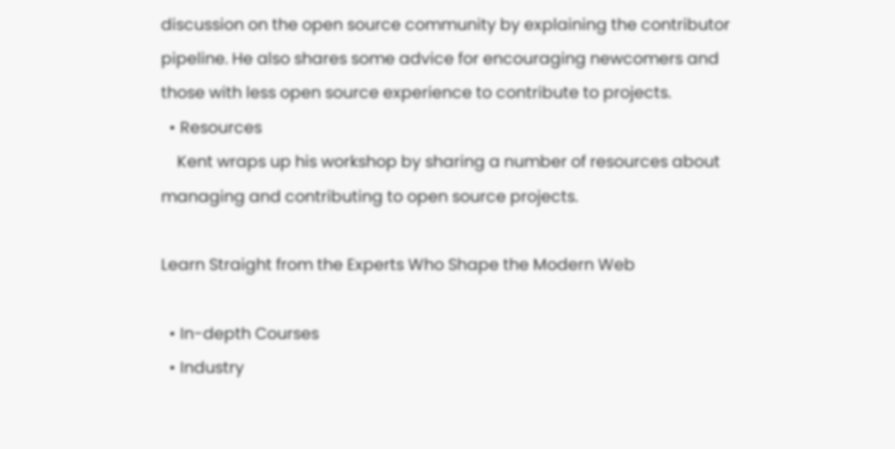discussion on the open source community by explaining the contributor pipeline. He also shares some advice for encouraging newcomers and those with less open source experience to contribute to projects.
  • Resources
    Kent wraps up his workshop by sharing a number of resources about managing and contributing to open source projects.

Learn Straight from the Experts Who Shape the Modern Web

  • In-depth Courses
  • Industry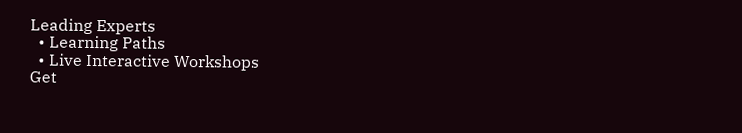Leading Experts
  • Learning Paths
  • Live Interactive Workshops
Get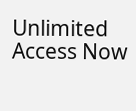Unlimited Access Now